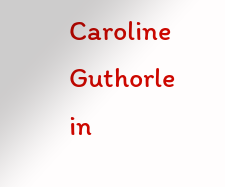Caroline Guthorle in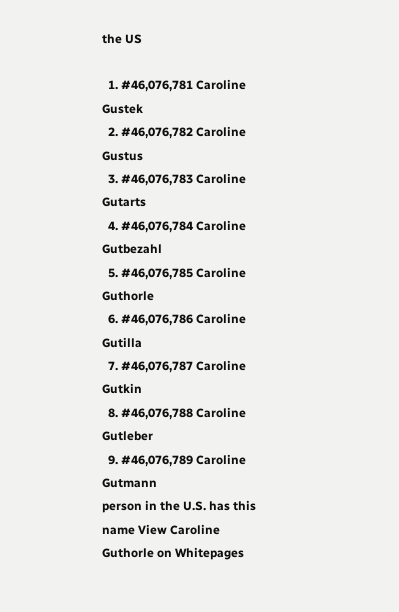the US

  1. #46,076,781 Caroline Gustek
  2. #46,076,782 Caroline Gustus
  3. #46,076,783 Caroline Gutarts
  4. #46,076,784 Caroline Gutbezahl
  5. #46,076,785 Caroline Guthorle
  6. #46,076,786 Caroline Gutilla
  7. #46,076,787 Caroline Gutkin
  8. #46,076,788 Caroline Gutleber
  9. #46,076,789 Caroline Gutmann
person in the U.S. has this name View Caroline Guthorle on Whitepages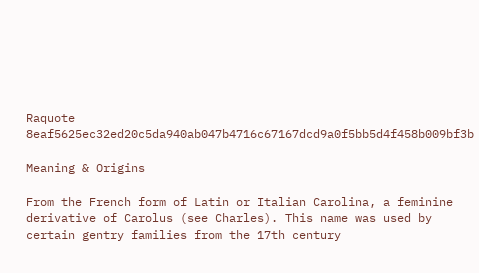Raquote 8eaf5625ec32ed20c5da940ab047b4716c67167dcd9a0f5bb5d4f458b009bf3b

Meaning & Origins

From the French form of Latin or Italian Carolina, a feminine derivative of Carolus (see Charles). This name was used by certain gentry families from the 17th century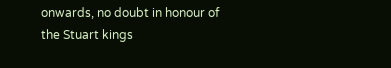onwards, no doubt in honour of the Stuart kings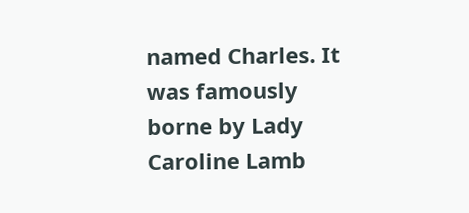named Charles. It was famously borne by Lady Caroline Lamb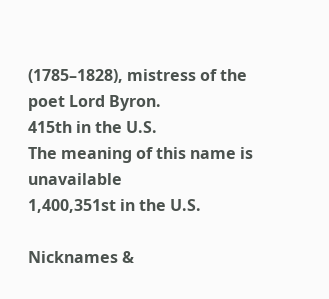(1785–1828), mistress of the poet Lord Byron.
415th in the U.S.
The meaning of this name is unavailable
1,400,351st in the U.S.

Nicknames &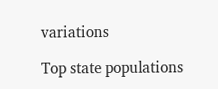variations

Top state populations